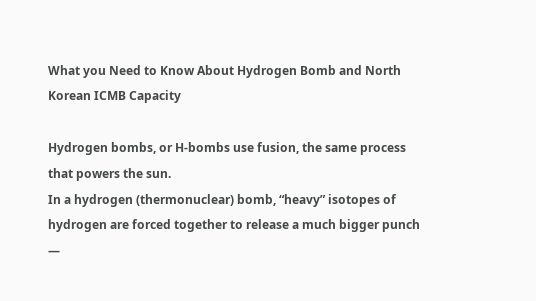What you Need to Know About Hydrogen Bomb and North Korean ICMB Capacity

Hydrogen bombs, or H-bombs use fusion, the same process that powers the sun.
In a hydrogen (thermonuclear) bomb, “heavy” isotopes of hydrogen are forced together to release a much bigger punch —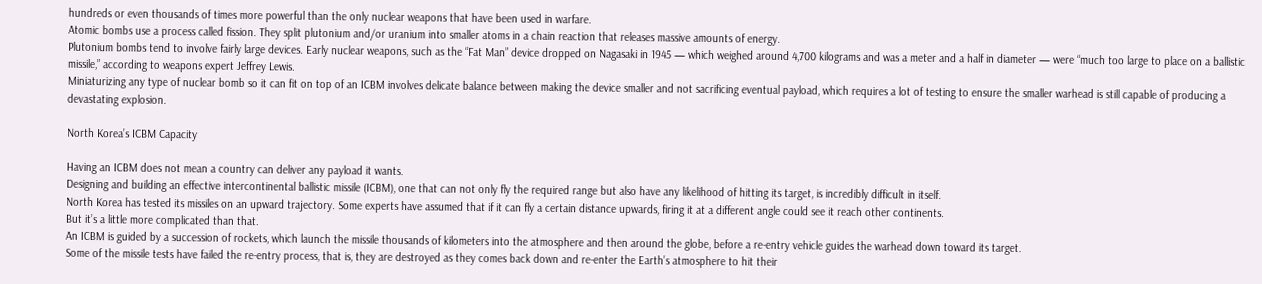hundreds or even thousands of times more powerful than the only nuclear weapons that have been used in warfare.
Atomic bombs use a process called fission. They split plutonium and/or uranium into smaller atoms in a chain reaction that releases massive amounts of energy.
Plutonium bombs tend to involve fairly large devices. Early nuclear weapons, such as the “Fat Man” device dropped on Nagasaki in 1945 — which weighed around 4,700 kilograms and was a meter and a half in diameter — were “much too large to place on a ballistic missile,” according to weapons expert Jeffrey Lewis.
Miniaturizing any type of nuclear bomb so it can fit on top of an ICBM involves delicate balance between making the device smaller and not sacrificing eventual payload, which requires a lot of testing to ensure the smaller warhead is still capable of producing a devastating explosion.

North Korea’s ICBM Capacity

Having an ICBM does not mean a country can deliver any payload it wants.
Designing and building an effective intercontinental ballistic missile (ICBM), one that can not only fly the required range but also have any likelihood of hitting its target, is incredibly difficult in itself.
North Korea has tested its missiles on an upward trajectory. Some experts have assumed that if it can fly a certain distance upwards, firing it at a different angle could see it reach other continents.
But it’s a little more complicated than that.
An ICBM is guided by a succession of rockets, which launch the missile thousands of kilometers into the atmosphere and then around the globe, before a re-entry vehicle guides the warhead down toward its target.
Some of the missile tests have failed the re-entry process, that is, they are destroyed as they comes back down and re-enter the Earth’s atmosphere to hit their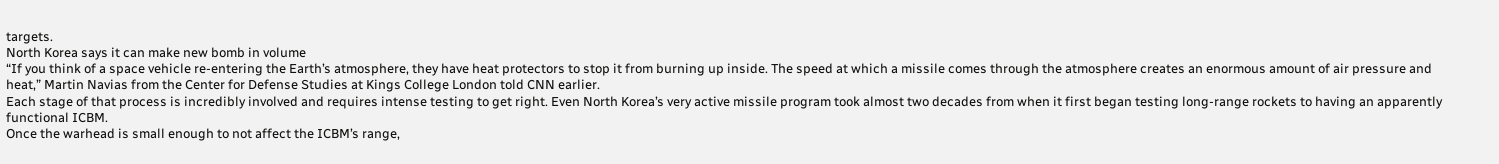targets.
North Korea says it can make new bomb in volume
“If you think of a space vehicle re-entering the Earth’s atmosphere, they have heat protectors to stop it from burning up inside. The speed at which a missile comes through the atmosphere creates an enormous amount of air pressure and heat,” Martin Navias from the Center for Defense Studies at Kings College London told CNN earlier.
Each stage of that process is incredibly involved and requires intense testing to get right. Even North Korea’s very active missile program took almost two decades from when it first began testing long-range rockets to having an apparently functional ICBM.
Once the warhead is small enough to not affect the ICBM’s range,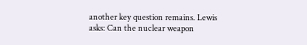another key question remains. Lewis asks: Can the nuclear weapon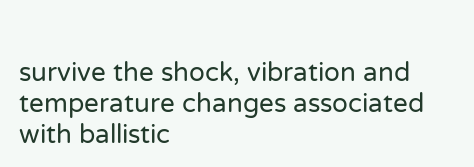survive the shock, vibration and temperature changes associated with ballistic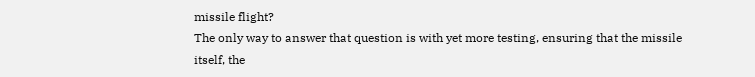missile flight?
The only way to answer that question is with yet more testing, ensuring that the missile itself, the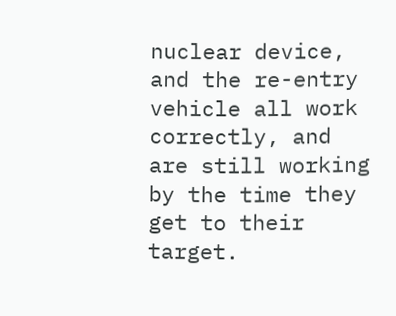nuclear device, and the re-entry vehicle all work correctly, and are still working by the time they get to their target.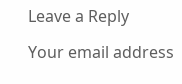Leave a Reply

Your email address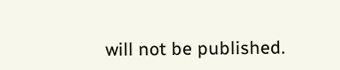will not be published.